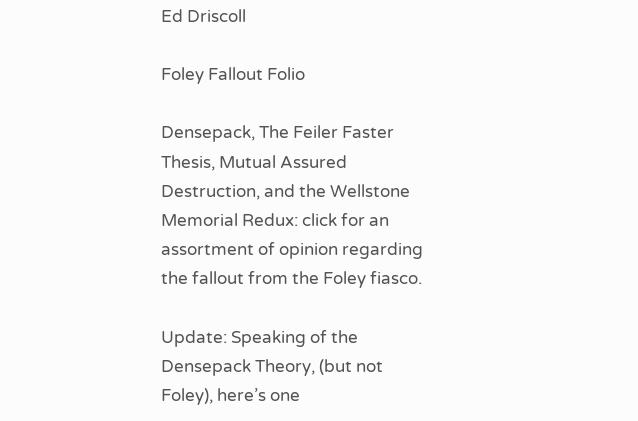Ed Driscoll

Foley Fallout Folio

Densepack, The Feiler Faster Thesis, Mutual Assured Destruction, and the Wellstone Memorial Redux: click for an assortment of opinion regarding the fallout from the Foley fiasco.

Update: Speaking of the Densepack Theory, (but not Foley), here’s one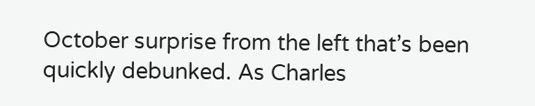October surprise from the left that’s been quickly debunked. As Charles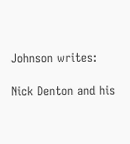Johnson writes:

Nick Denton and his